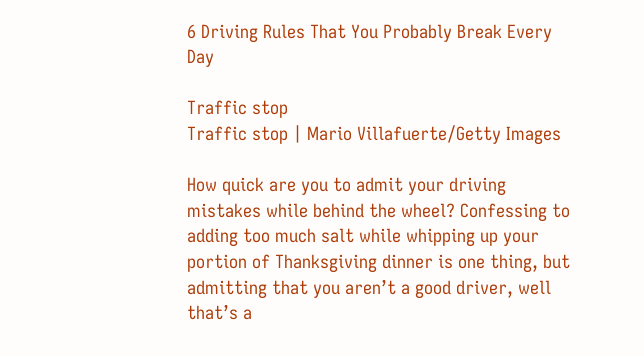6 Driving Rules That You Probably Break Every Day

Traffic stop
Traffic stop | Mario Villafuerte/Getty Images

How quick are you to admit your driving mistakes while behind the wheel? Confessing to adding too much salt while whipping up your portion of Thanksgiving dinner is one thing, but admitting that you aren’t a good driver, well that’s a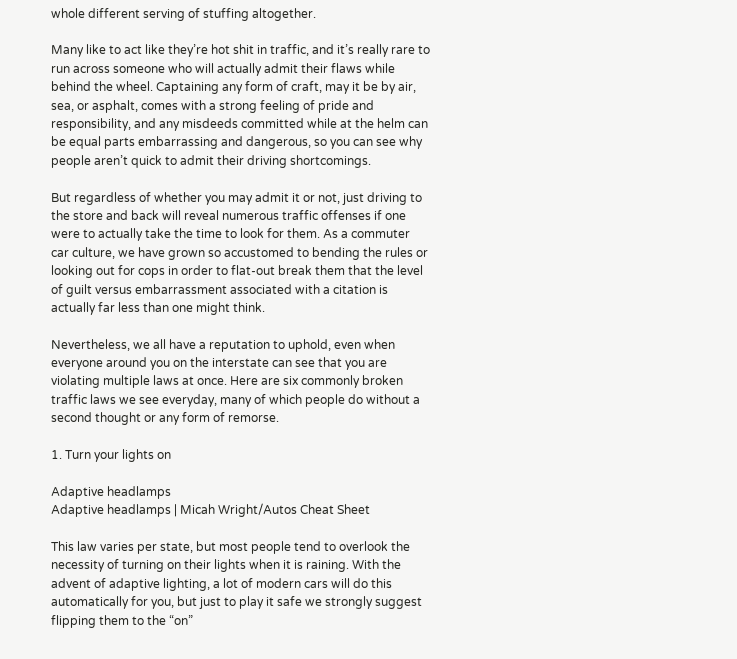whole different serving of stuffing altogether.

Many like to act like they’re hot shit in traffic, and it’s really rare to run across someone who will actually admit their flaws while behind the wheel. Captaining any form of craft, may it be by air, sea, or asphalt, comes with a strong feeling of pride and responsibility, and any misdeeds committed while at the helm can be equal parts embarrassing and dangerous, so you can see why people aren’t quick to admit their driving shortcomings.

But regardless of whether you may admit it or not, just driving to the store and back will reveal numerous traffic offenses if one were to actually take the time to look for them. As a commuter car culture, we have grown so accustomed to bending the rules or looking out for cops in order to flat-out break them that the level of guilt versus embarrassment associated with a citation is actually far less than one might think.

Nevertheless, we all have a reputation to uphold, even when everyone around you on the interstate can see that you are violating multiple laws at once. Here are six commonly broken traffic laws we see everyday, many of which people do without a second thought or any form of remorse.

1. Turn your lights on

Adaptive headlamps
Adaptive headlamps | Micah Wright/Autos Cheat Sheet

This law varies per state, but most people tend to overlook the necessity of turning on their lights when it is raining. With the advent of adaptive lighting, a lot of modern cars will do this automatically for you, but just to play it safe we strongly suggest flipping them to the “on”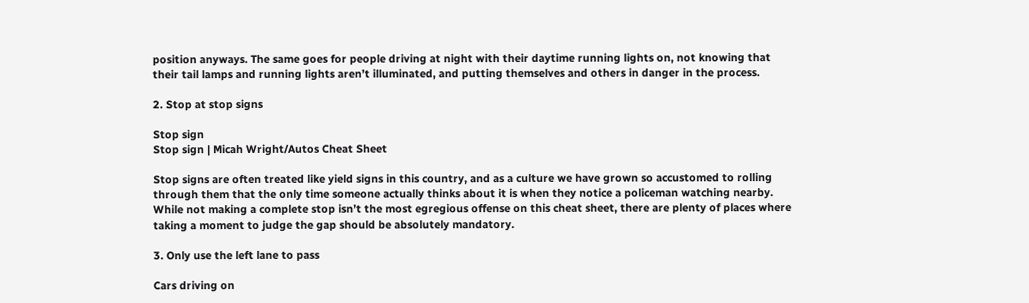position anyways. The same goes for people driving at night with their daytime running lights on, not knowing that their tail lamps and running lights aren’t illuminated, and putting themselves and others in danger in the process.

2. Stop at stop signs

Stop sign
Stop sign | Micah Wright/Autos Cheat Sheet

Stop signs are often treated like yield signs in this country, and as a culture we have grown so accustomed to rolling through them that the only time someone actually thinks about it is when they notice a policeman watching nearby. While not making a complete stop isn’t the most egregious offense on this cheat sheet, there are plenty of places where taking a moment to judge the gap should be absolutely mandatory.

3. Only use the left lane to pass

Cars driving on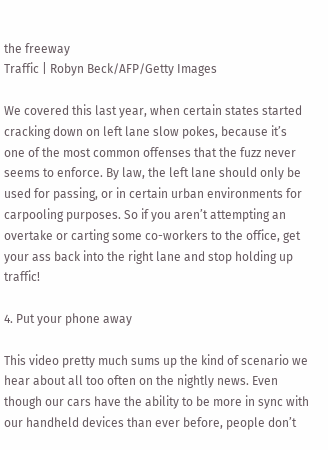the freeway
Traffic | Robyn Beck/AFP/Getty Images

We covered this last year, when certain states started cracking down on left lane slow pokes, because it’s one of the most common offenses that the fuzz never seems to enforce. By law, the left lane should only be used for passing, or in certain urban environments for carpooling purposes. So if you aren’t attempting an overtake or carting some co-workers to the office, get your ass back into the right lane and stop holding up traffic!

4. Put your phone away

This video pretty much sums up the kind of scenario we hear about all too often on the nightly news. Even though our cars have the ability to be more in sync with our handheld devices than ever before, people don’t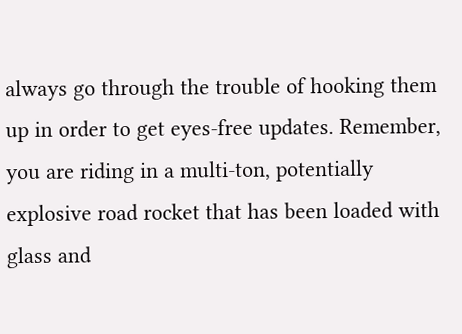always go through the trouble of hooking them up in order to get eyes-free updates. Remember, you are riding in a multi-ton, potentially explosive road rocket that has been loaded with glass and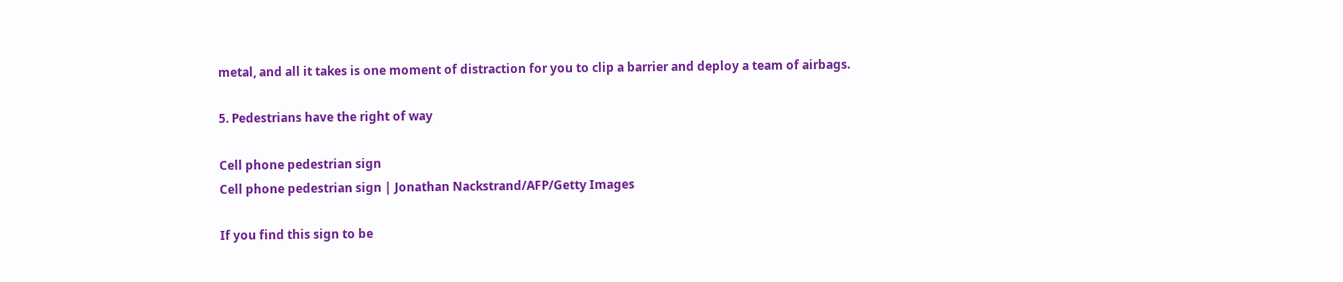metal, and all it takes is one moment of distraction for you to clip a barrier and deploy a team of airbags.

5. Pedestrians have the right of way

Cell phone pedestrian sign
Cell phone pedestrian sign | Jonathan Nackstrand/AFP/Getty Images

If you find this sign to be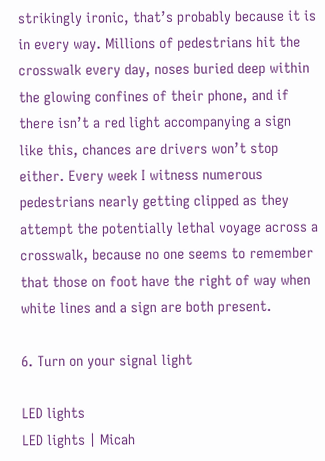strikingly ironic, that’s probably because it is in every way. Millions of pedestrians hit the crosswalk every day, noses buried deep within the glowing confines of their phone, and if there isn’t a red light accompanying a sign like this, chances are drivers won’t stop either. Every week I witness numerous pedestrians nearly getting clipped as they attempt the potentially lethal voyage across a crosswalk, because no one seems to remember that those on foot have the right of way when white lines and a sign are both present.

6. Turn on your signal light

LED lights
LED lights | Micah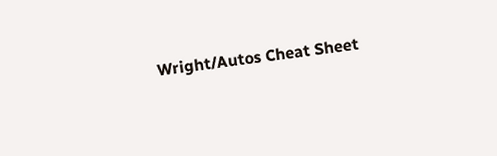Wright/Autos Cheat Sheet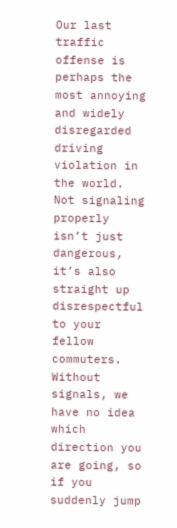Our last traffic offense is perhaps the most annoying and widely disregarded driving violation in the world. Not signaling properly isn’t just dangerous, it’s also straight up disrespectful to your fellow commuters. Without signals, we have no idea which direction you are going, so if you suddenly jump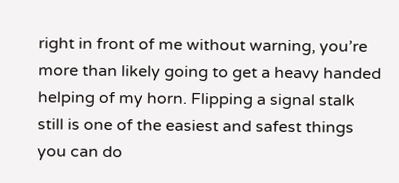right in front of me without warning, you’re more than likely going to get a heavy handed helping of my horn. Flipping a signal stalk still is one of the easiest and safest things you can do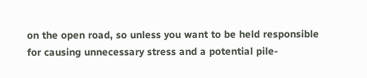on the open road, so unless you want to be held responsible for causing unnecessary stress and a potential pile-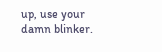up, use your damn blinker.